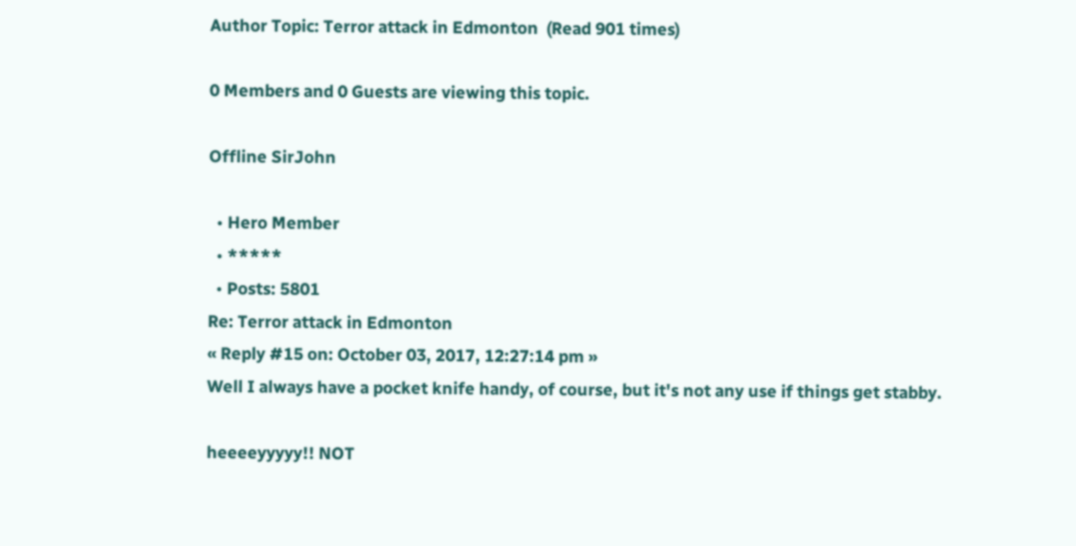Author Topic: Terror attack in Edmonton  (Read 901 times)

0 Members and 0 Guests are viewing this topic.

Offline SirJohn

  • Hero Member
  • *****
  • Posts: 5801
Re: Terror attack in Edmonton
« Reply #15 on: October 03, 2017, 12:27:14 pm »
Well I always have a pocket knife handy, of course, but it's not any use if things get stabby.

heeeeyyyyy!! NOT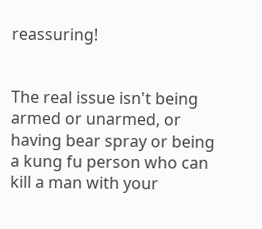reassuring!


The real issue isn't being armed or unarmed, or having bear spray or being a kung fu person who can kill a man with your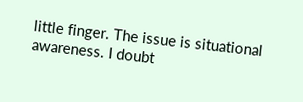little finger. The issue is situational awareness. I doubt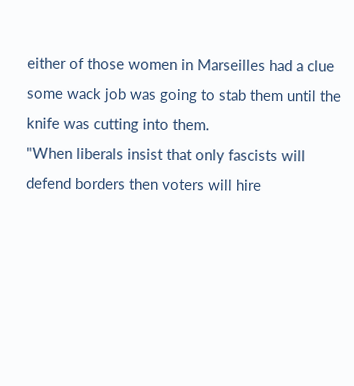either of those women in Marseilles had a clue some wack job was going to stab them until the knife was cutting into them.
"When liberals insist that only fascists will defend borders then voters will hire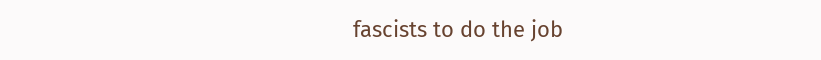fascists to do the job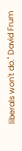liberals won't do." David Frum